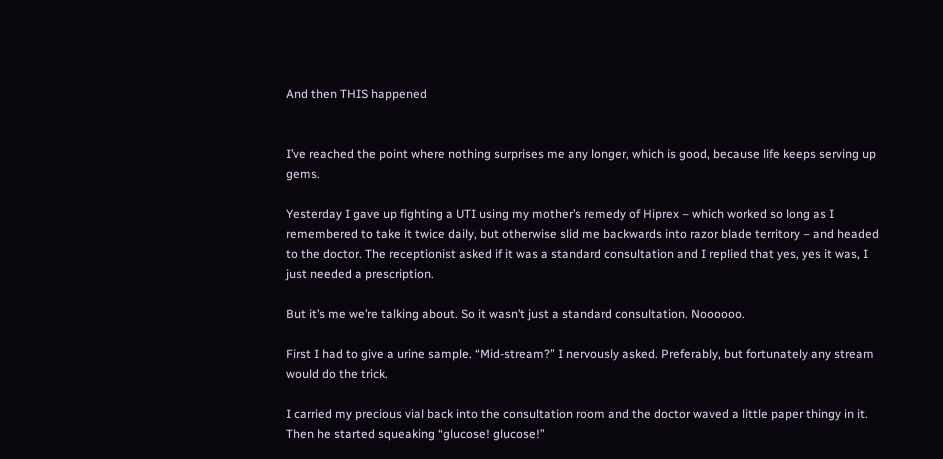And then THIS happened


I’ve reached the point where nothing surprises me any longer, which is good, because life keeps serving up gems.

Yesterday I gave up fighting a UTI using my mother’s remedy of Hiprex – which worked so long as I remembered to take it twice daily, but otherwise slid me backwards into razor blade territory – and headed to the doctor. The receptionist asked if it was a standard consultation and I replied that yes, yes it was, I just needed a prescription.

But it’s me we’re talking about. So it wasn’t just a standard consultation. Noooooo.

First I had to give a urine sample. “Mid-stream?” I nervously asked. Preferably, but fortunately any stream would do the trick.

I carried my precious vial back into the consultation room and the doctor waved a little paper thingy in it. Then he started squeaking “glucose! glucose!”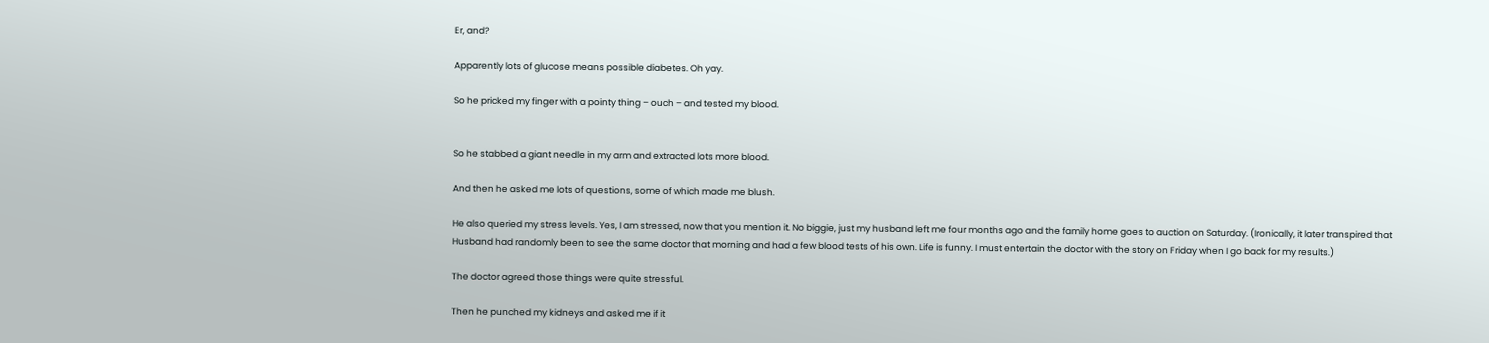Er, and?

Apparently lots of glucose means possible diabetes. Oh yay.

So he pricked my finger with a pointy thing – ouch – and tested my blood.


So he stabbed a giant needle in my arm and extracted lots more blood.

And then he asked me lots of questions, some of which made me blush.

He also queried my stress levels. Yes, I am stressed, now that you mention it. No biggie, just my husband left me four months ago and the family home goes to auction on Saturday. (Ironically, it later transpired that Husband had randomly been to see the same doctor that morning and had a few blood tests of his own. Life is funny. I must entertain the doctor with the story on Friday when I go back for my results.)

The doctor agreed those things were quite stressful.

Then he punched my kidneys and asked me if it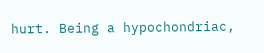hurt. Being a hypochondriac,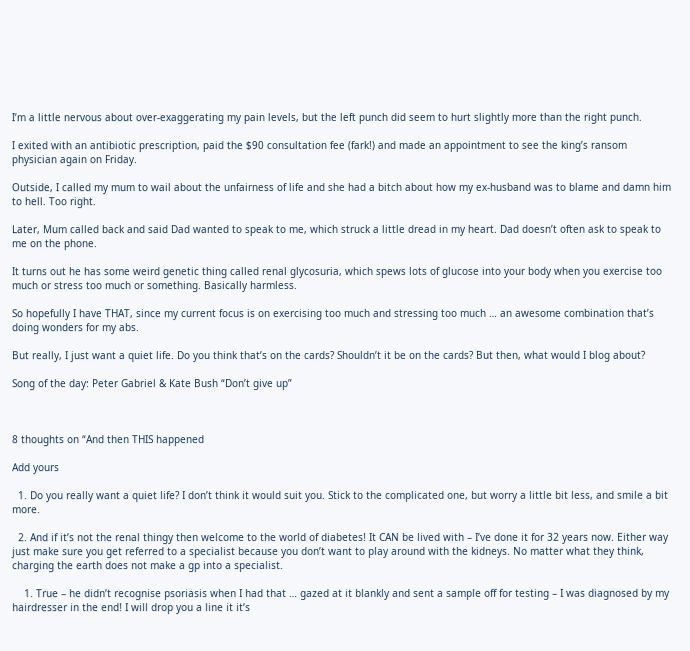I’m a little nervous about over-exaggerating my pain levels, but the left punch did seem to hurt slightly more than the right punch.

I exited with an antibiotic prescription, paid the $90 consultation fee (fark!) and made an appointment to see the king’s ransom physician again on Friday.

Outside, I called my mum to wail about the unfairness of life and she had a bitch about how my ex-husband was to blame and damn him to hell. Too right.

Later, Mum called back and said Dad wanted to speak to me, which struck a little dread in my heart. Dad doesn’t often ask to speak to me on the phone.

It turns out he has some weird genetic thing called renal glycosuria, which spews lots of glucose into your body when you exercise too much or stress too much or something. Basically harmless.

So hopefully I have THAT, since my current focus is on exercising too much and stressing too much … an awesome combination that’s doing wonders for my abs.

But really, I just want a quiet life. Do you think that’s on the cards? Shouldn’t it be on the cards? But then, what would I blog about?

Song of the day: Peter Gabriel & Kate Bush “Don’t give up”



8 thoughts on “And then THIS happened

Add yours

  1. Do you really want a quiet life? I don’t think it would suit you. Stick to the complicated one, but worry a little bit less, and smile a bit more.

  2. And if it’s not the renal thingy then welcome to the world of diabetes! It CAN be lived with – I’ve done it for 32 years now. Either way just make sure you get referred to a specialist because you don’t want to play around with the kidneys. No matter what they think, charging the earth does not make a gp into a specialist.

    1. True – he didn’t recognise psoriasis when I had that … gazed at it blankly and sent a sample off for testing – I was diagnosed by my hairdresser in the end! I will drop you a line it it’s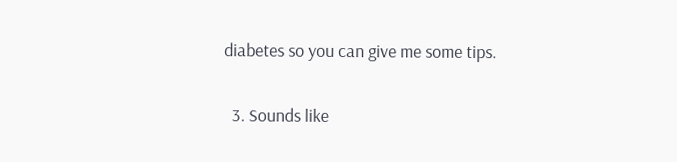diabetes so you can give me some tips.

  3. Sounds like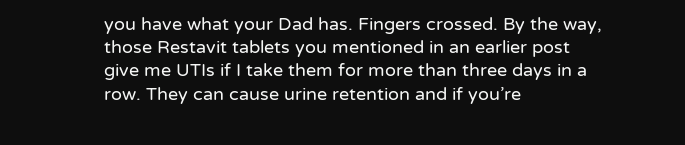you have what your Dad has. Fingers crossed. By the way, those Restavit tablets you mentioned in an earlier post give me UTIs if I take them for more than three days in a row. They can cause urine retention and if you’re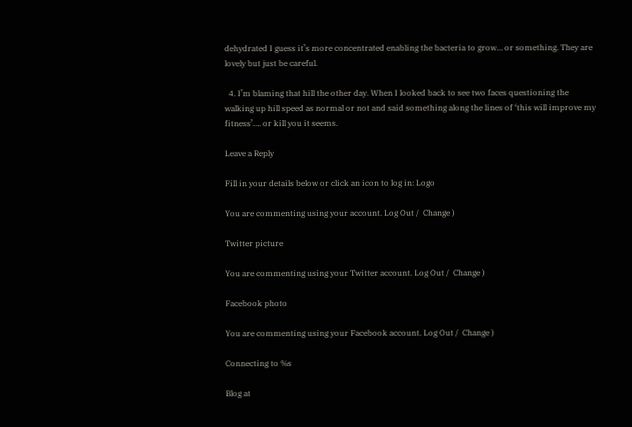dehydrated I guess it’s more concentrated enabling the bacteria to grow… or something. They are lovely but just be careful.

  4. I’m blaming that hill the other day. When I looked back to see two faces questioning the walking up hill speed as normal or not and said something along the lines of ‘this will improve my fitness’…. or kill you it seems.

Leave a Reply

Fill in your details below or click an icon to log in: Logo

You are commenting using your account. Log Out /  Change )

Twitter picture

You are commenting using your Twitter account. Log Out /  Change )

Facebook photo

You are commenting using your Facebook account. Log Out /  Change )

Connecting to %s

Blog at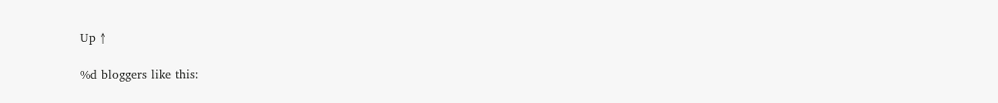Up ↑

%d bloggers like this: